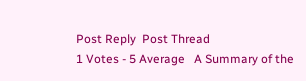Post Reply  Post Thread
1 Votes - 5 Average   A Summary of the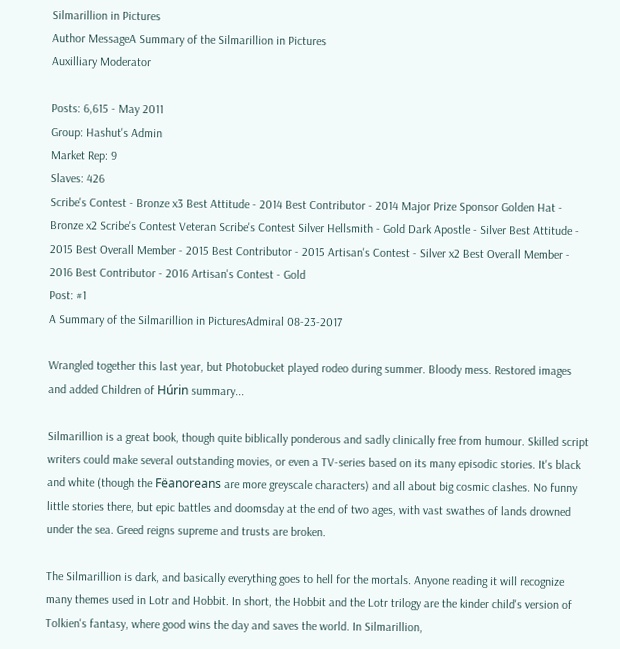Silmarillion in Pictures
Author MessageA Summary of the Silmarillion in Pictures
Auxilliary Moderator

Posts: 6,615 - May 2011
Group: Hashut's Admin
Market Rep: 9
Slaves: 426
Scribe's Contest - Bronze x3 Best Attitude - 2014 Best Contributor - 2014 Major Prize Sponsor Golden Hat - Bronze x2 Scribe's Contest Veteran Scribe's Contest Silver Hellsmith - Gold Dark Apostle - Silver Best Attitude - 2015 Best Overall Member - 2015 Best Contributor - 2015 Artisan's Contest - Silver x2 Best Overall Member - 2016 Best Contributor - 2016 Artisan's Contest - Gold
Post: #1
A Summary of the Silmarillion in PicturesAdmiral 08-23-2017

Wrangled together this last year, but Photobucket played rodeo during summer. Bloody mess. Restored images and added Children of Húrin summary...

Silmarillion is a great book, though quite biblically ponderous and sadly clinically free from humour. Skilled script writers could make several outstanding movies, or even a TV-series based on its many episodic stories. It's black and white (though the Fëanoreans are more greyscale characters) and all about big cosmic clashes. No funny little stories there, but epic battles and doomsday at the end of two ages, with vast swathes of lands drowned under the sea. Greed reigns supreme and trusts are broken.

The Silmarillion is dark, and basically everything goes to hell for the mortals. Anyone reading it will recognize many themes used in Lotr and Hobbit. In short, the Hobbit and the Lotr trilogy are the kinder child's version of Tolkien's fantasy, where good wins the day and saves the world. In Silmarillion,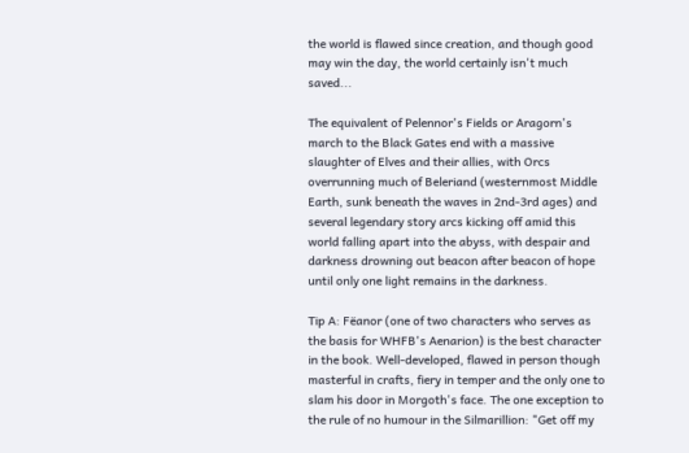the world is flawed since creation, and though good may win the day, the world certainly isn't much saved...

The equivalent of Pelennor's Fields or Aragorn's march to the Black Gates end with a massive slaughter of Elves and their allies, with Orcs overrunning much of Beleriand (westernmost Middle Earth, sunk beneath the waves in 2nd-3rd ages) and several legendary story arcs kicking off amid this world falling apart into the abyss, with despair and darkness drowning out beacon after beacon of hope until only one light remains in the darkness.

Tip A: Fëanor (one of two characters who serves as the basis for WHFB's Aenarion) is the best character in the book. Well-developed, flawed in person though masterful in crafts, fiery in temper and the only one to slam his door in Morgoth's face. The one exception to the rule of no humour in the Silmarillion: "Get off my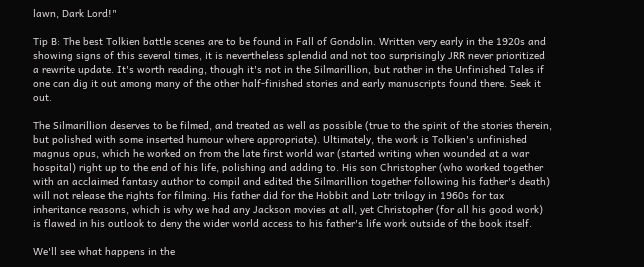lawn, Dark Lord!"

Tip B: The best Tolkien battle scenes are to be found in Fall of Gondolin. Written very early in the 1920s and showing signs of this several times, it is nevertheless splendid and not too surprisingly JRR never prioritized a rewrite update. It's worth reading, though it's not in the Silmarillion, but rather in the Unfinished Tales if one can dig it out among many of the other half-finished stories and early manuscripts found there. Seek it out.

The Silmarillion deserves to be filmed, and treated as well as possible (true to the spirit of the stories therein, but polished with some inserted humour where appropriate). Ultimately, the work is Tolkien's unfinished magnus opus, which he worked on from the late first world war (started writing when wounded at a war hospital) right up to the end of his life, polishing and adding to. His son Christopher (who worked together with an acclaimed fantasy author to compil and edited the Silmarillion together following his father's death) will not release the rights for filming. His father did for the Hobbit and Lotr trilogy in 1960s for tax inheritance reasons, which is why we had any Jackson movies at all, yet Christopher (for all his good work) is flawed in his outlook to deny the wider world access to his father's life work outside of the book itself.

We'll see what happens in the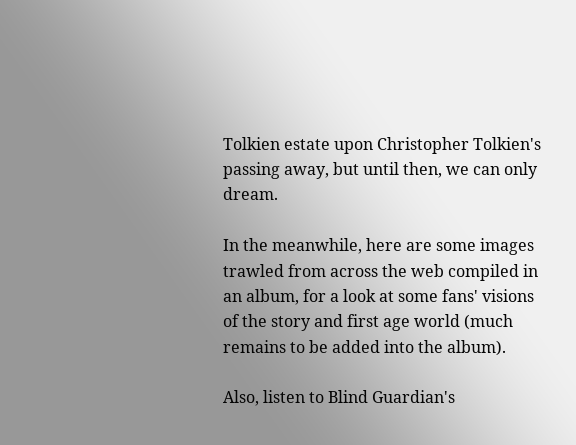Tolkien estate upon Christopher Tolkien's passing away, but until then, we can only dream.

In the meanwhile, here are some images trawled from across the web compiled in an album, for a look at some fans' visions of the story and first age world (much remains to be added into the album).

Also, listen to Blind Guardian's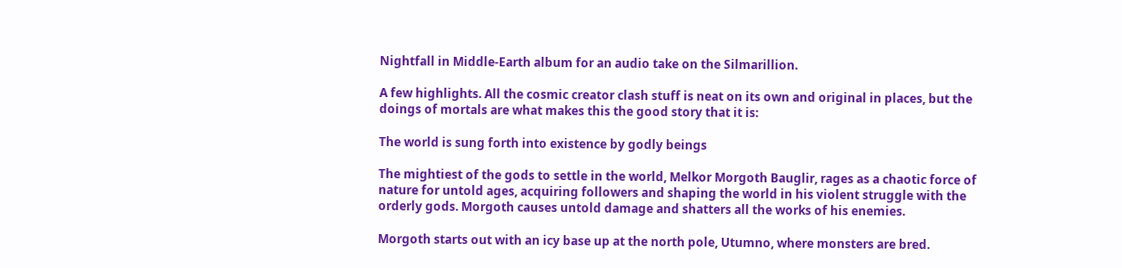Nightfall in Middle-Earth album for an audio take on the Silmarillion.

A few highlights. All the cosmic creator clash stuff is neat on its own and original in places, but the doings of mortals are what makes this the good story that it is:

The world is sung forth into existence by godly beings

The mightiest of the gods to settle in the world, Melkor Morgoth Bauglir, rages as a chaotic force of nature for untold ages, acquiring followers and shaping the world in his violent struggle with the orderly gods. Morgoth causes untold damage and shatters all the works of his enemies.

Morgoth starts out with an icy base up at the north pole, Utumno, where monsters are bred.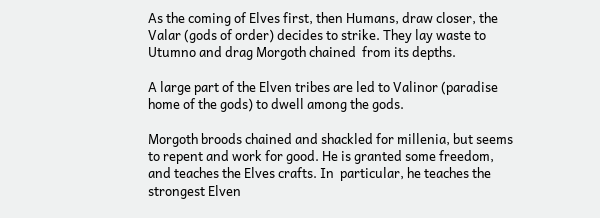As the coming of Elves first, then Humans, draw closer, the Valar (gods of order) decides to strike. They lay waste to Utumno and drag Morgoth chained  from its depths.

A large part of the Elven tribes are led to Valinor (paradise home of the gods) to dwell among the gods.

Morgoth broods chained and shackled for millenia, but seems to repent and work for good. He is granted some freedom, and teaches the Elves crafts. In  particular, he teaches the strongest Elven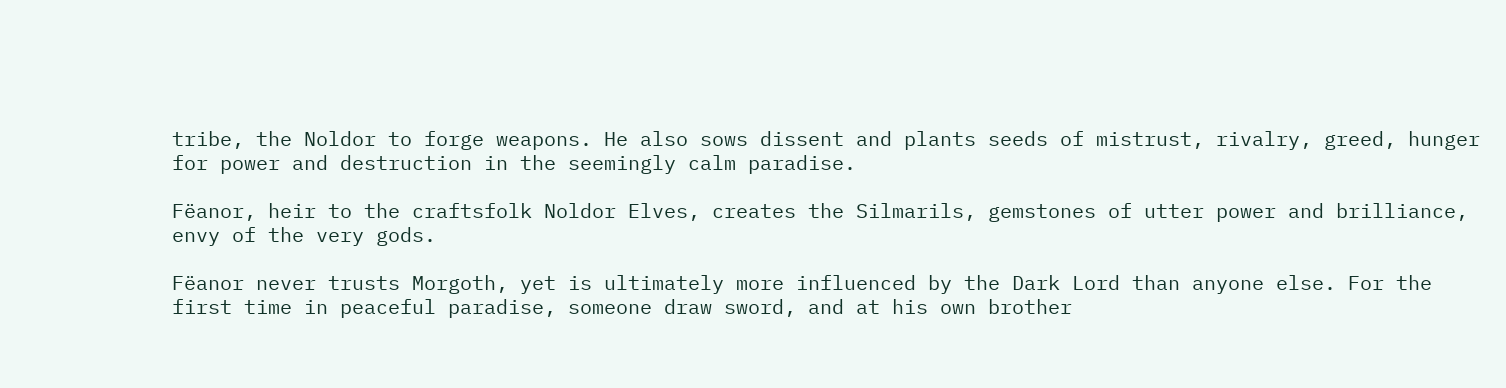tribe, the Noldor to forge weapons. He also sows dissent and plants seeds of mistrust, rivalry, greed, hunger for power and destruction in the seemingly calm paradise.

Fëanor, heir to the craftsfolk Noldor Elves, creates the Silmarils, gemstones of utter power and brilliance, envy of the very gods.

Fëanor never trusts Morgoth, yet is ultimately more influenced by the Dark Lord than anyone else. For the first time in peaceful paradise, someone draw sword, and at his own brother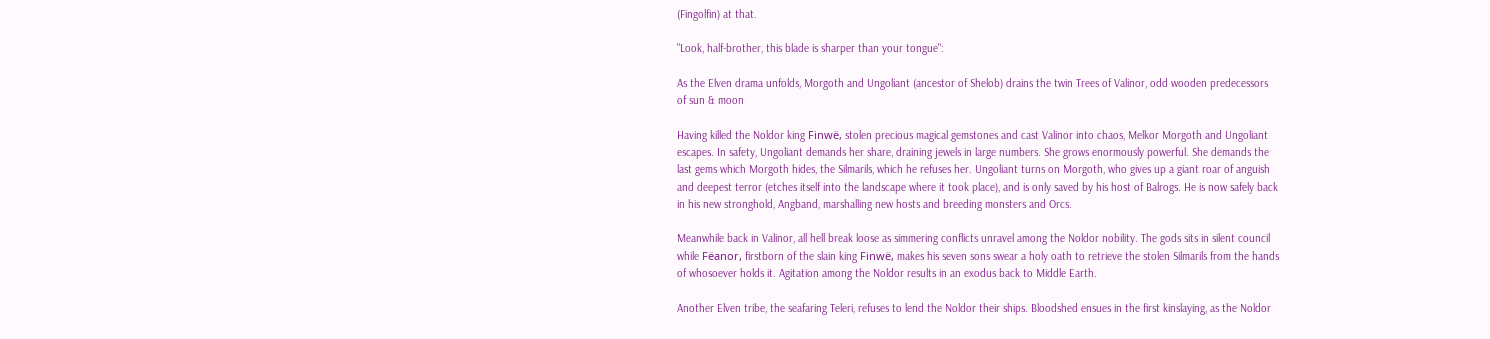(Fingolfin) at that.

"Look, half-brother, this blade is sharper than your tongue":

As the Elven drama unfolds, Morgoth and Ungoliant (ancestor of Shelob) drains the twin Trees of Valinor, odd wooden predecessors of sun & moon

Having killed the Noldor king Finwë, stolen precious magical gemstones and cast Valinor into chaos, Melkor Morgoth and Ungoliant escapes. In safety, Ungoliant demands her share, draining jewels in large numbers. She grows enormously powerful. She demands the last gems which Morgoth hides, the Silmarils, which he refuses her. Ungoliant turns on Morgoth, who gives up a giant roar of anguish and deepest terror (etches itself into the landscape where it took place), and is only saved by his host of Balrogs. He is now safely back in his new stronghold, Angband, marshalling new hosts and breeding monsters and Orcs.

Meanwhile back in Valinor, all hell break loose as simmering conflicts unravel among the Noldor nobility. The gods sits in silent council while Fëanor, firstborn of the slain king Finwë, makes his seven sons swear a holy oath to retrieve the stolen Silmarils from the hands of whosoever holds it. Agitation among the Noldor results in an exodus back to Middle Earth.

Another Elven tribe, the seafaring Teleri, refuses to lend the Noldor their ships. Bloodshed ensues in the first kinslaying, as the Noldor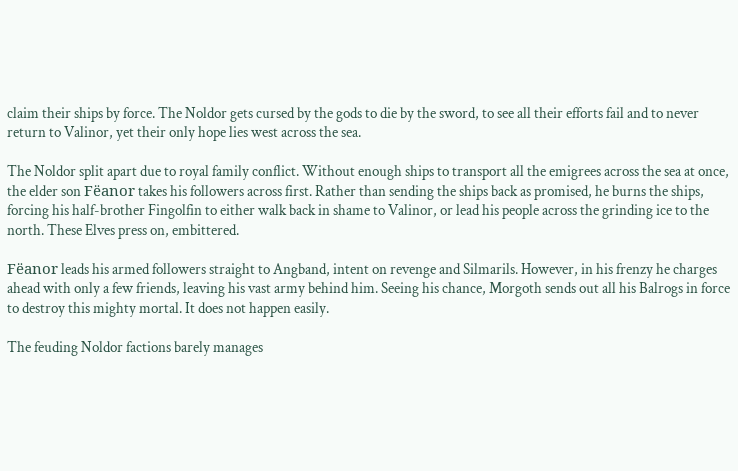claim their ships by force. The Noldor gets cursed by the gods to die by the sword, to see all their efforts fail and to never return to Valinor, yet their only hope lies west across the sea.

The Noldor split apart due to royal family conflict. Without enough ships to transport all the emigrees across the sea at once, the elder son Fëanor takes his followers across first. Rather than sending the ships back as promised, he burns the ships, forcing his half-brother Fingolfin to either walk back in shame to Valinor, or lead his people across the grinding ice to the north. These Elves press on, embittered.

Fëanor leads his armed followers straight to Angband, intent on revenge and Silmarils. However, in his frenzy he charges ahead with only a few friends, leaving his vast army behind him. Seeing his chance, Morgoth sends out all his Balrogs in force to destroy this mighty mortal. It does not happen easily.

The feuding Noldor factions barely manages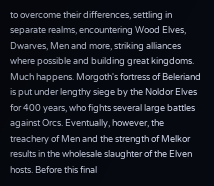to overcome their differences, settling in separate realms, encountering Wood Elves, Dwarves, Men and more, striking alliances where possible and building great kingdoms. Much happens. Morgoth's fortress of Beleriand is put under lengthy siege by the Noldor Elves for 400 years, who fights several large battles against Orcs. Eventually, however, the treachery of Men and the strength of Melkor results in the wholesale slaughter of the Elven hosts. Before this final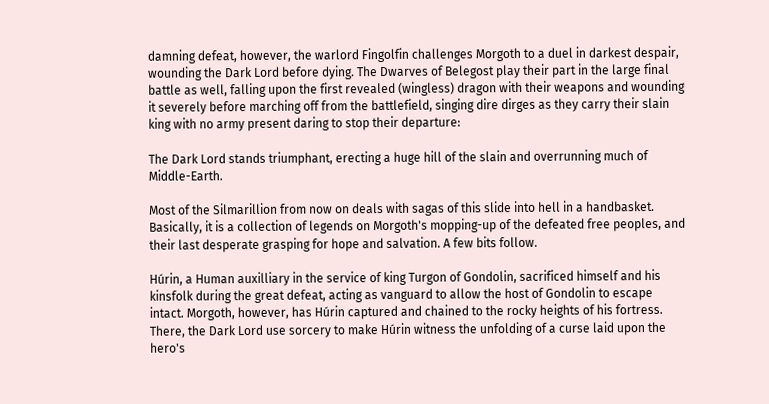damning defeat, however, the warlord Fingolfin challenges Morgoth to a duel in darkest despair, wounding the Dark Lord before dying. The Dwarves of Belegost play their part in the large final battle as well, falling upon the first revealed (wingless) dragon with their weapons and wounding it severely before marching off from the battlefield, singing dire dirges as they carry their slain king with no army present daring to stop their departure:

The Dark Lord stands triumphant, erecting a huge hill of the slain and overrunning much of Middle-Earth.

Most of the Silmarillion from now on deals with sagas of this slide into hell in a handbasket. Basically, it is a collection of legends on Morgoth's mopping-up of the defeated free peoples, and their last desperate grasping for hope and salvation. A few bits follow.

Húrin, a Human auxilliary in the service of king Turgon of Gondolin, sacrificed himself and his kinsfolk during the great defeat, acting as vanguard to allow the host of Gondolin to escape intact. Morgoth, however, has Húrin captured and chained to the rocky heights of his fortress. There, the Dark Lord use sorcery to make Húrin witness the unfolding of a curse laid upon the hero's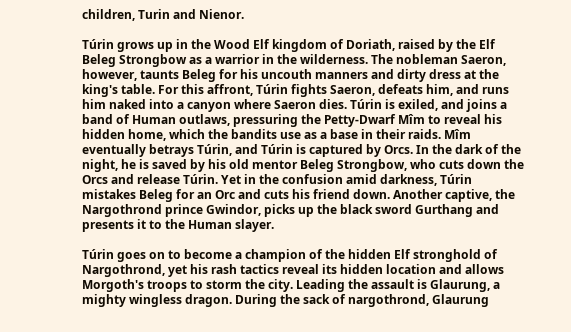children, Turin and Nienor.

Túrin grows up in the Wood Elf kingdom of Doriath, raised by the Elf Beleg Strongbow as a warrior in the wilderness. The nobleman Saeron, however, taunts Beleg for his uncouth manners and dirty dress at the king's table. For this affront, Túrin fights Saeron, defeats him, and runs him naked into a canyon where Saeron dies. Túrin is exiled, and joins a band of Human outlaws, pressuring the Petty-Dwarf Mîm to reveal his hidden home, which the bandits use as a base in their raids. Mîm eventually betrays Túrin, and Túrin is captured by Orcs. In the dark of the night, he is saved by his old mentor Beleg Strongbow, who cuts down the Orcs and release Túrin. Yet in the confusion amid darkness, Túrin mistakes Beleg for an Orc and cuts his friend down. Another captive, the Nargothrond prince Gwindor, picks up the black sword Gurthang and presents it to the Human slayer.

Túrin goes on to become a champion of the hidden Elf stronghold of Nargothrond, yet his rash tactics reveal its hidden location and allows Morgoth's troops to storm the city. Leading the assault is Glaurung, a mighty wingless dragon. During the sack of nargothrond, Glaurung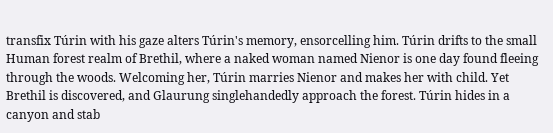transfix Túrin with his gaze alters Túrin's memory, ensorcelling him. Túrin drifts to the small Human forest realm of Brethil, where a naked woman named Nienor is one day found fleeing through the woods. Welcoming her, Túrin marries Nienor and makes her with child. Yet Brethil is discovered, and Glaurung singlehandedly approach the forest. Túrin hides in a canyon and stab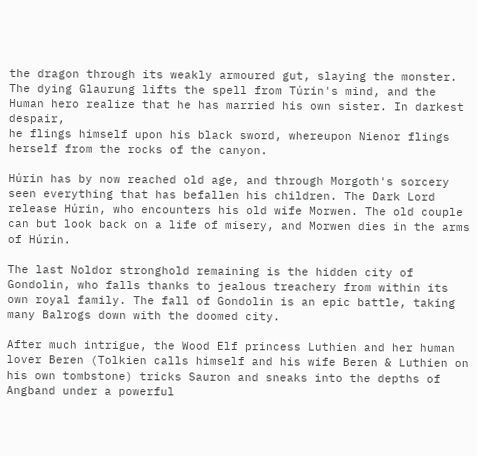the dragon through its weakly armoured gut, slaying the monster. The dying Glaurung lifts the spell from Túrin's mind, and the Human hero realize that he has married his own sister. In darkest despair,
he flings himself upon his black sword, whereupon Nienor flings herself from the rocks of the canyon.

Húrin has by now reached old age, and through Morgoth's sorcery seen everything that has befallen his children. The Dark Lord release Húrin, who encounters his old wife Morwen. The old couple can but look back on a life of misery, and Morwen dies in the arms of Húrin.

The last Noldor stronghold remaining is the hidden city of Gondolin, who falls thanks to jealous treachery from within its own royal family. The fall of Gondolin is an epic battle, taking many Balrogs down with the doomed city.

After much intrigue, the Wood Elf princess Luthien and her human lover Beren (Tolkien calls himself and his wife Beren & Luthien on his own tombstone) tricks Sauron and sneaks into the depths of Angband under a powerful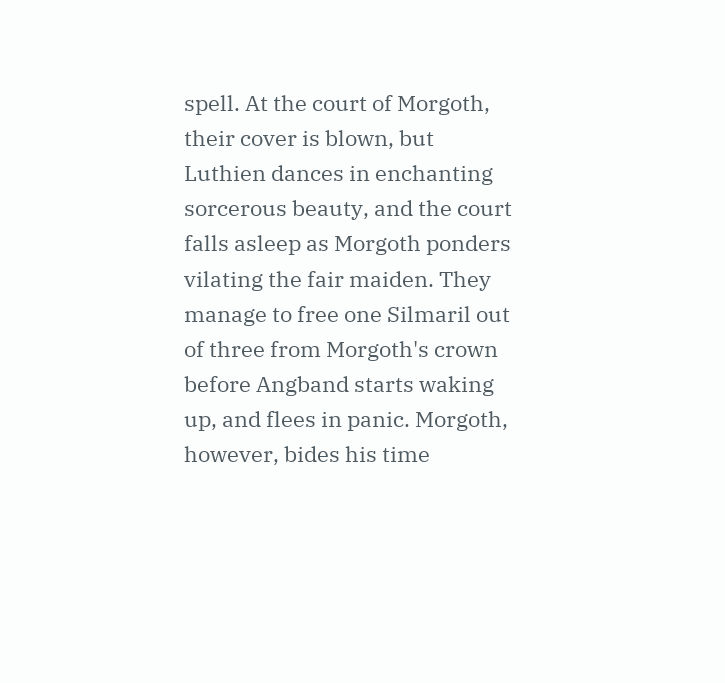spell. At the court of Morgoth, their cover is blown, but Luthien dances in enchanting sorcerous beauty, and the court falls asleep as Morgoth ponders vilating the fair maiden. They manage to free one Silmaril out of three from Morgoth's crown before Angband starts waking up, and flees in panic. Morgoth, however, bides his time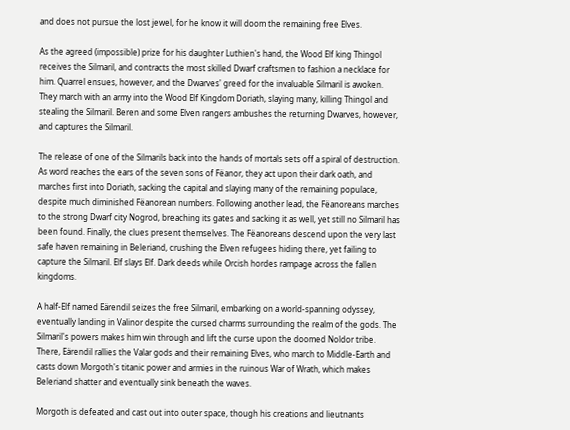and does not pursue the lost jewel, for he know it will doom the remaining free Elves.

As the agreed (impossible) prize for his daughter Luthien's hand, the Wood Elf king Thingol receives the Silmaril, and contracts the most skilled Dwarf craftsmen to fashion a necklace for him. Quarrel ensues, however, and the Dwarves' greed for the invaluable Silmaril is awoken. They march with an army into the Wood Elf Kingdom Doriath, slaying many, killing Thingol and stealing the Silmaril. Beren and some Elven rangers ambushes the returning Dwarves, however, and captures the Silmaril.

The release of one of the Silmarils back into the hands of mortals sets off a spiral of destruction. As word reaches the ears of the seven sons of Fëanor, they act upon their dark oath, and marches first into Doriath, sacking the capital and slaying many of the remaining populace, despite much diminished Fëanorean numbers. Following another lead, the Fëanoreans marches to the strong Dwarf city Nogrod, breaching its gates and sacking it as well, yet still no Silmaril has been found. Finally, the clues present themselves. The Fëanoreans descend upon the very last safe haven remaining in Beleriand, crushing the Elven refugees hiding there, yet failing to capture the Silmaril. Elf slays Elf. Dark deeds while Orcish hordes rampage across the fallen kingdoms.

A half-Elf named Eärendil seizes the free Silmaril, embarking on a world-spanning odyssey, eventually landing in Valinor despite the cursed charms surrounding the realm of the gods. The Silmaril's powers makes him win through and lift the curse upon the doomed Noldor tribe. There, Eärendil rallies the Valar gods and their remaining Elves, who march to Middle-Earth and casts down Morgoth's titanic power and armies in the ruinous War of Wrath, which makes Beleriand shatter and eventually sink beneath the waves.

Morgoth is defeated and cast out into outer space, though his creations and lieutnants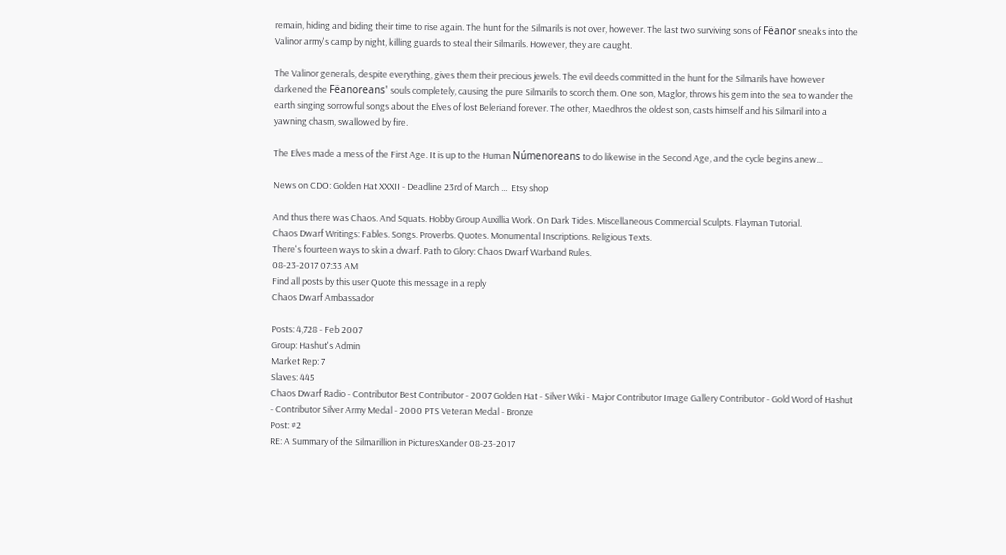remain, hiding and biding their time to rise again. The hunt for the Silmarils is not over, however. The last two surviving sons of Fëanor sneaks into the Valinor army's camp by night, killing guards to steal their Silmarils. However, they are caught.

The Valinor generals, despite everything, gives them their precious jewels. The evil deeds committed in the hunt for the Silmarils have however darkened the Fëanoreans' souls completely, causing the pure Silmarils to scorch them. One son, Maglor, throws his gem into the sea to wander the earth singing sorrowful songs about the Elves of lost Beleriand forever. The other, Maedhros the oldest son, casts himself and his Silmaril into a yawning chasm, swallowed by fire.

The Elves made a mess of the First Age. It is up to the Human Númenoreans to do likewise in the Second Age, and the cycle begins anew...

News on CDO: Golden Hat XXXII - Deadline 23rd of March ...  Etsy shop

And thus there was Chaos. And Squats. Hobby Group Auxillia Work. On Dark Tides. Miscellaneous Commercial Sculpts. Flayman Tutorial.
Chaos Dwarf Writings: Fables. Songs. Proverbs. Quotes. Monumental Inscriptions. Religious Texts.
There's fourteen ways to skin a dwarf. Path to Glory: Chaos Dwarf Warband Rules.
08-23-2017 07:33 AM
Find all posts by this user Quote this message in a reply
Chaos Dwarf Ambassador

Posts: 4,728 - Feb 2007
Group: Hashut's Admin
Market Rep: 7
Slaves: 445
Chaos Dwarf Radio - Contributor Best Contributor - 2007 Golden Hat - Silver Wiki - Major Contributor Image Gallery Contributor - Gold Word of Hashut - Contributor Silver Army Medal - 2000 PTS Veteran Medal - Bronze
Post: #2
RE: A Summary of the Silmarillion in PicturesXander 08-23-2017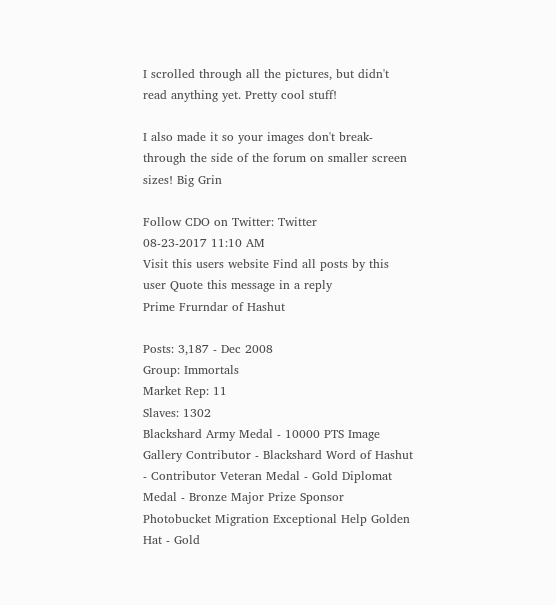I scrolled through all the pictures, but didn't read anything yet. Pretty cool stuff!

I also made it so your images don't break-through the side of the forum on smaller screen sizes! Big Grin

Follow CDO on Twitter: Twitter
08-23-2017 11:10 AM
Visit this users website Find all posts by this user Quote this message in a reply
Prime Frurndar of Hashut

Posts: 3,187 - Dec 2008
Group: Immortals
Market Rep: 11
Slaves: 1302
Blackshard Army Medal - 10000 PTS Image Gallery Contributor - Blackshard Word of Hashut - Contributor Veteran Medal - Gold Diplomat Medal - Bronze Major Prize Sponsor Photobucket Migration Exceptional Help Golden Hat - Gold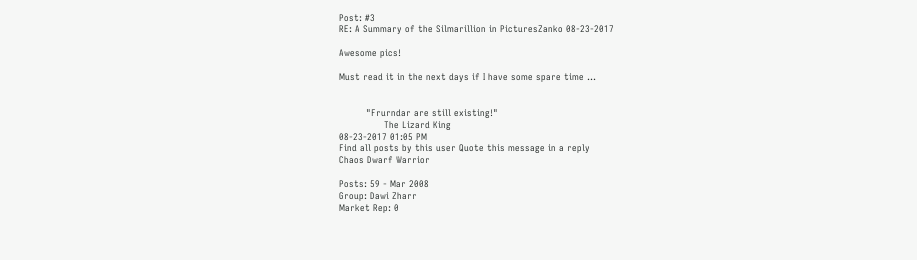Post: #3
RE: A Summary of the Silmarillion in PicturesZanko 08-23-2017

Awesome pics!

Must read it in the next days if I have some spare time ...


         "Frurndar are still existing!"
               The Lizard King
08-23-2017 01:05 PM
Find all posts by this user Quote this message in a reply
Chaos Dwarf Warrior

Posts: 59 - Mar 2008
Group: Dawi Zharr
Market Rep: 0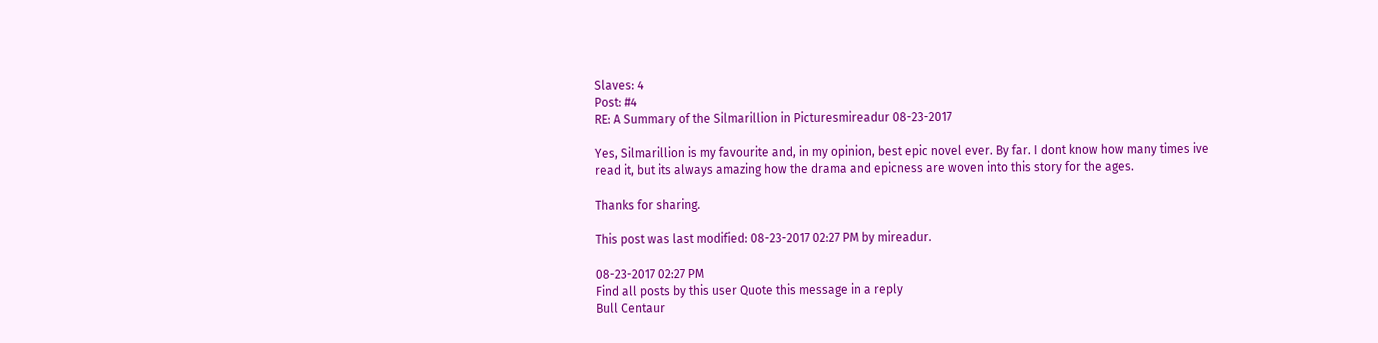Slaves: 4
Post: #4
RE: A Summary of the Silmarillion in Picturesmireadur 08-23-2017

Yes, Silmarillion is my favourite and, in my opinion, best epic novel ever. By far. I dont know how many times ive read it, but its always amazing how the drama and epicness are woven into this story for the ages.

Thanks for sharing.

This post was last modified: 08-23-2017 02:27 PM by mireadur.

08-23-2017 02:27 PM
Find all posts by this user Quote this message in a reply
Bull Centaur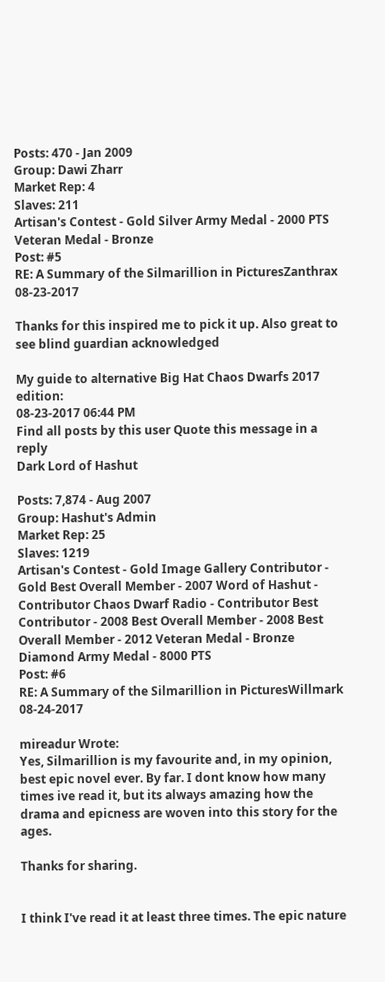Posts: 470 - Jan 2009
Group: Dawi Zharr
Market Rep: 4
Slaves: 211
Artisan's Contest - Gold Silver Army Medal - 2000 PTS Veteran Medal - Bronze
Post: #5
RE: A Summary of the Silmarillion in PicturesZanthrax 08-23-2017

Thanks for this inspired me to pick it up. Also great to see blind guardian acknowledged

My guide to alternative Big Hat Chaos Dwarfs 2017 edition:
08-23-2017 06:44 PM
Find all posts by this user Quote this message in a reply
Dark Lord of Hashut

Posts: 7,874 - Aug 2007
Group: Hashut's Admin
Market Rep: 25
Slaves: 1219
Artisan's Contest - Gold Image Gallery Contributor - Gold Best Overall Member - 2007 Word of Hashut - Contributor Chaos Dwarf Radio - Contributor Best Contributor - 2008 Best Overall Member - 2008 Best Overall Member - 2012 Veteran Medal - Bronze Diamond Army Medal - 8000 PTS
Post: #6
RE: A Summary of the Silmarillion in PicturesWillmark 08-24-2017

mireadur Wrote:
Yes, Silmarillion is my favourite and, in my opinion, best epic novel ever. By far. I dont know how many times ive read it, but its always amazing how the drama and epicness are woven into this story for the ages.

Thanks for sharing.


I think I've read it at least three times. The epic nature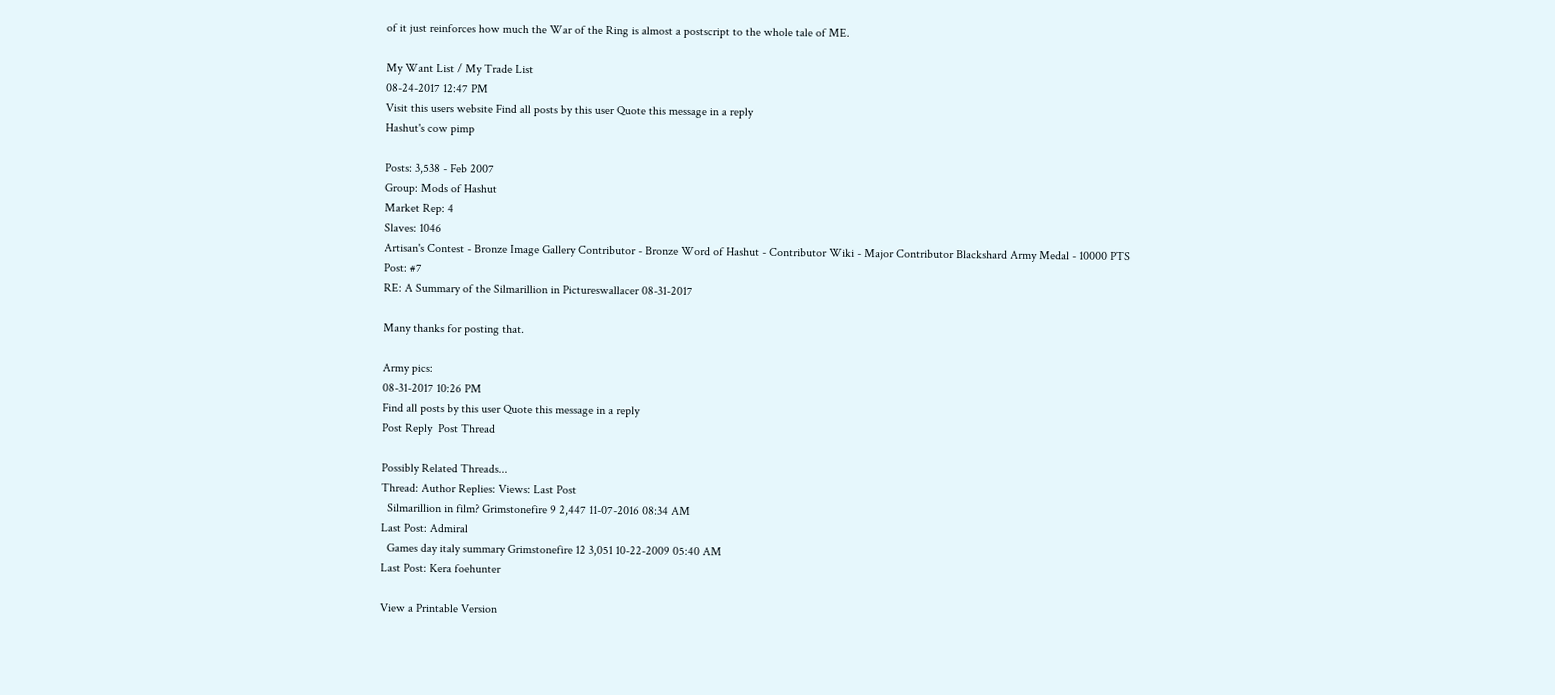of it just reinforces how much the War of the Ring is almost a postscript to the whole tale of ME.

My Want List / My Trade List
08-24-2017 12:47 PM
Visit this users website Find all posts by this user Quote this message in a reply
Hashut's cow pimp

Posts: 3,538 - Feb 2007
Group: Mods of Hashut
Market Rep: 4
Slaves: 1046
Artisan's Contest - Bronze Image Gallery Contributor - Bronze Word of Hashut - Contributor Wiki - Major Contributor Blackshard Army Medal - 10000 PTS
Post: #7
RE: A Summary of the Silmarillion in Pictureswallacer 08-31-2017

Many thanks for posting that.

Army pics:
08-31-2017 10:26 PM
Find all posts by this user Quote this message in a reply
Post Reply  Post Thread

Possibly Related Threads...
Thread: Author Replies: Views: Last Post
  Silmarillion in film? Grimstonefire 9 2,447 11-07-2016 08:34 AM
Last Post: Admiral
  Games day italy summary Grimstonefire 12 3,051 10-22-2009 05:40 AM
Last Post: Kera foehunter

View a Printable Version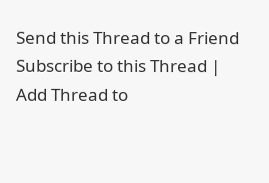Send this Thread to a Friend
Subscribe to this Thread | Add Thread to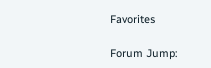Favorites

Forum Jump: